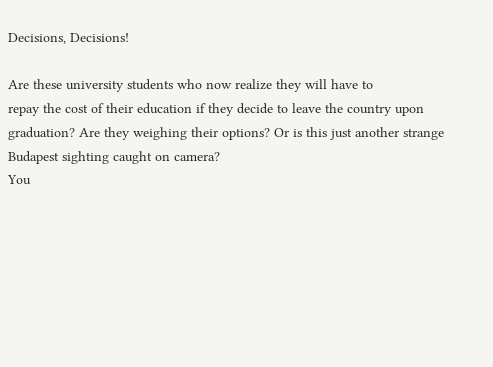Decisions, Decisions!

Are these university students who now realize they will have to
repay the cost of their education if they decide to leave the country upon
graduation? Are they weighing their options? Or is this just another strange Budapest sighting caught on camera?
You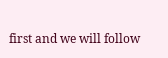first and we will follow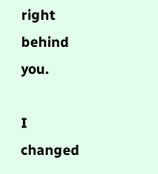right behind you.

I changed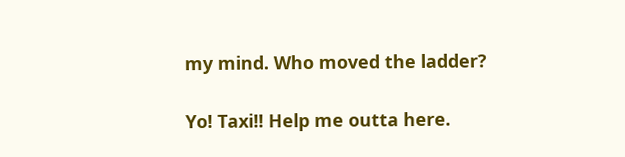my mind. Who moved the ladder?

Yo! Taxi!! Help me outta here.